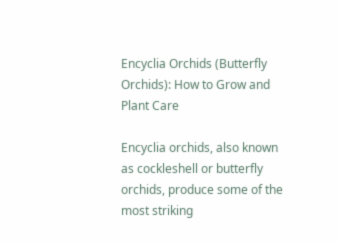Encyclia Orchids (Butterfly Orchids): How to Grow and Plant Care

Encyclia orchids, also known as cockleshell or butterfly orchids, produce some of the most striking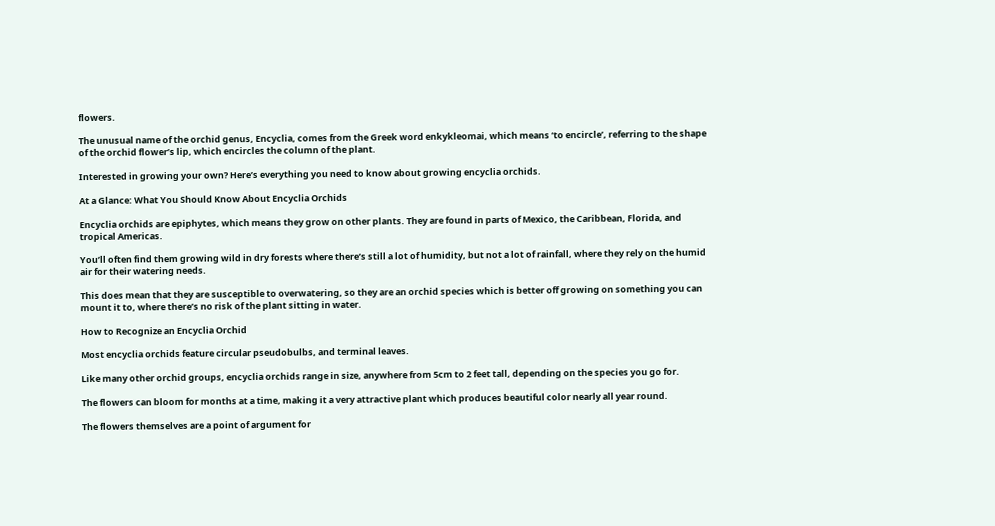flowers.

The unusual name of the orchid genus, Encyclia, comes from the Greek word enkykleomai, which means ‘to encircle’, referring to the shape of the orchid flower’s lip, which encircles the column of the plant.

Interested in growing your own? Here’s everything you need to know about growing encyclia orchids.

At a Glance: What You Should Know About Encyclia Orchids

Encyclia orchids are epiphytes, which means they grow on other plants. They are found in parts of Mexico, the Caribbean, Florida, and tropical Americas.

You’ll often find them growing wild in dry forests where there’s still a lot of humidity, but not a lot of rainfall, where they rely on the humid air for their watering needs.

This does mean that they are susceptible to overwatering, so they are an orchid species which is better off growing on something you can mount it to, where there’s no risk of the plant sitting in water.

How to Recognize an Encyclia Orchid

Most encyclia orchids feature circular pseudobulbs, and terminal leaves.

Like many other orchid groups, encyclia orchids range in size, anywhere from 5cm to 2 feet tall, depending on the species you go for.

The flowers can bloom for months at a time, making it a very attractive plant which produces beautiful color nearly all year round.

The flowers themselves are a point of argument for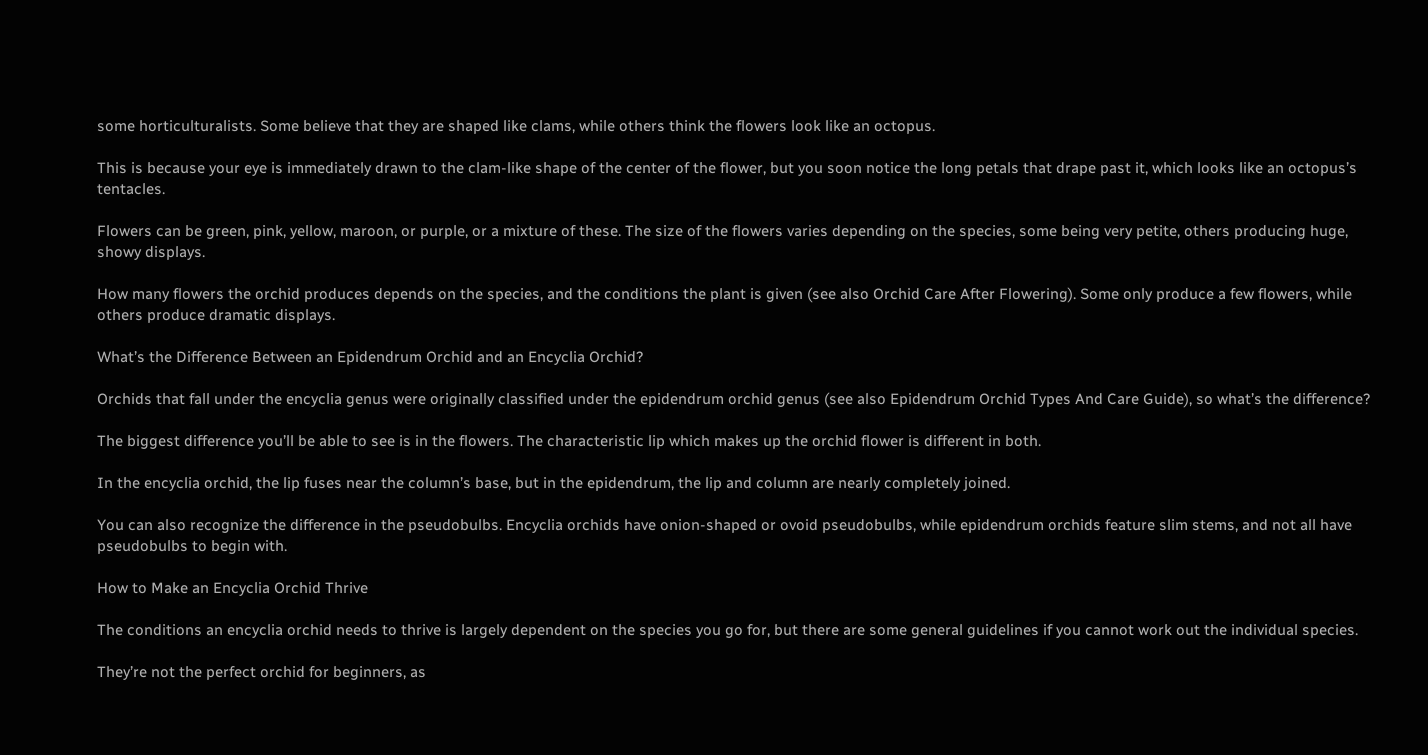some horticulturalists. Some believe that they are shaped like clams, while others think the flowers look like an octopus.

This is because your eye is immediately drawn to the clam-like shape of the center of the flower, but you soon notice the long petals that drape past it, which looks like an octopus’s tentacles.

Flowers can be green, pink, yellow, maroon, or purple, or a mixture of these. The size of the flowers varies depending on the species, some being very petite, others producing huge, showy displays.

How many flowers the orchid produces depends on the species, and the conditions the plant is given (see also Orchid Care After Flowering). Some only produce a few flowers, while others produce dramatic displays.

What’s the Difference Between an Epidendrum Orchid and an Encyclia Orchid?

Orchids that fall under the encyclia genus were originally classified under the epidendrum orchid genus (see also Epidendrum Orchid Types And Care Guide), so what’s the difference?

The biggest difference you’ll be able to see is in the flowers. The characteristic lip which makes up the orchid flower is different in both.

In the encyclia orchid, the lip fuses near the column’s base, but in the epidendrum, the lip and column are nearly completely joined.

You can also recognize the difference in the pseudobulbs. Encyclia orchids have onion-shaped or ovoid pseudobulbs, while epidendrum orchids feature slim stems, and not all have pseudobulbs to begin with.

How to Make an Encyclia Orchid Thrive

The conditions an encyclia orchid needs to thrive is largely dependent on the species you go for, but there are some general guidelines if you cannot work out the individual species.

They’re not the perfect orchid for beginners, as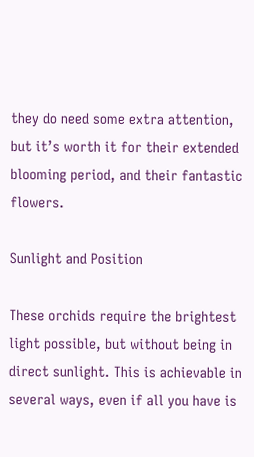they do need some extra attention, but it’s worth it for their extended blooming period, and their fantastic flowers.

Sunlight and Position

These orchids require the brightest light possible, but without being in direct sunlight. This is achievable in several ways, even if all you have is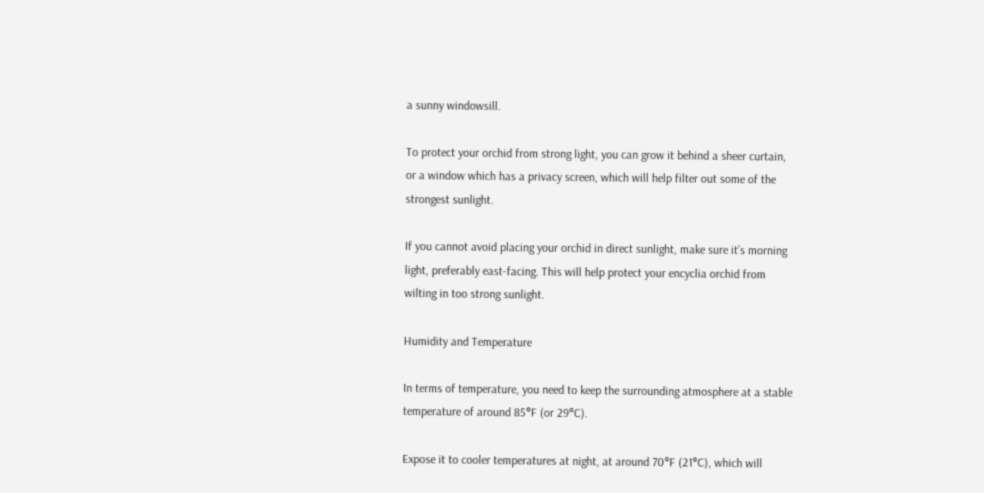a sunny windowsill.

To protect your orchid from strong light, you can grow it behind a sheer curtain, or a window which has a privacy screen, which will help filter out some of the strongest sunlight.

If you cannot avoid placing your orchid in direct sunlight, make sure it’s morning light, preferably east-facing. This will help protect your encyclia orchid from wilting in too strong sunlight.

Humidity and Temperature

In terms of temperature, you need to keep the surrounding atmosphere at a stable temperature of around 85°F (or 29°C).

Expose it to cooler temperatures at night, at around 70°F (21°C), which will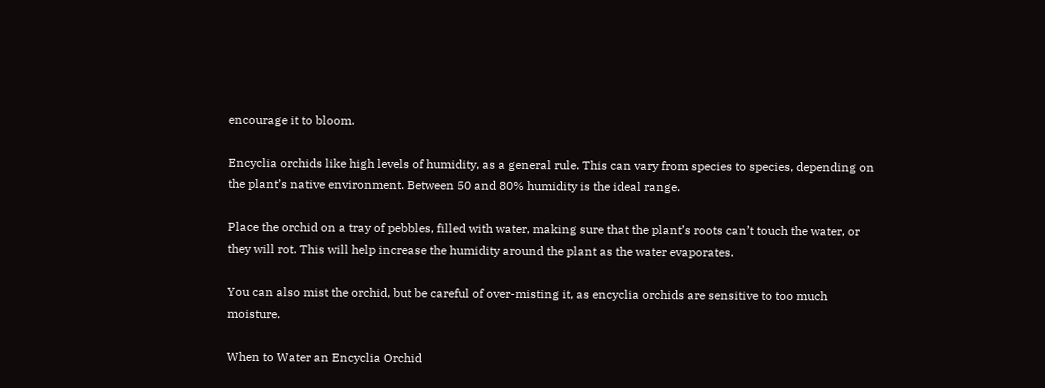encourage it to bloom.

Encyclia orchids like high levels of humidity, as a general rule. This can vary from species to species, depending on the plant’s native environment. Between 50 and 80% humidity is the ideal range.

Place the orchid on a tray of pebbles, filled with water, making sure that the plant’s roots can’t touch the water, or they will rot. This will help increase the humidity around the plant as the water evaporates.

You can also mist the orchid, but be careful of over-misting it, as encyclia orchids are sensitive to too much moisture.

When to Water an Encyclia Orchid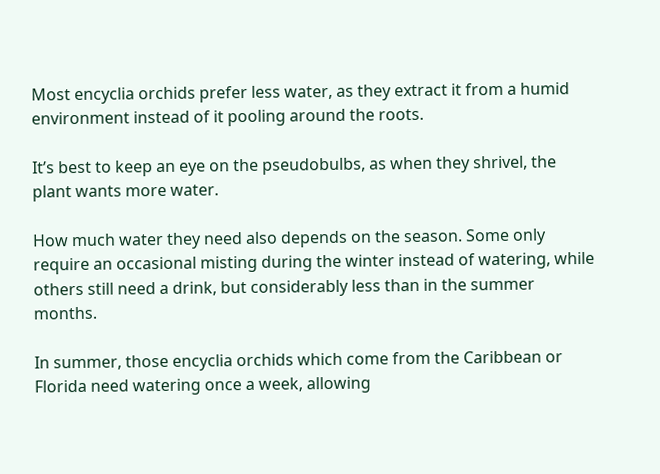Most encyclia orchids prefer less water, as they extract it from a humid environment instead of it pooling around the roots.

It’s best to keep an eye on the pseudobulbs, as when they shrivel, the plant wants more water.

How much water they need also depends on the season. Some only require an occasional misting during the winter instead of watering, while others still need a drink, but considerably less than in the summer months.

In summer, those encyclia orchids which come from the Caribbean or Florida need watering once a week, allowing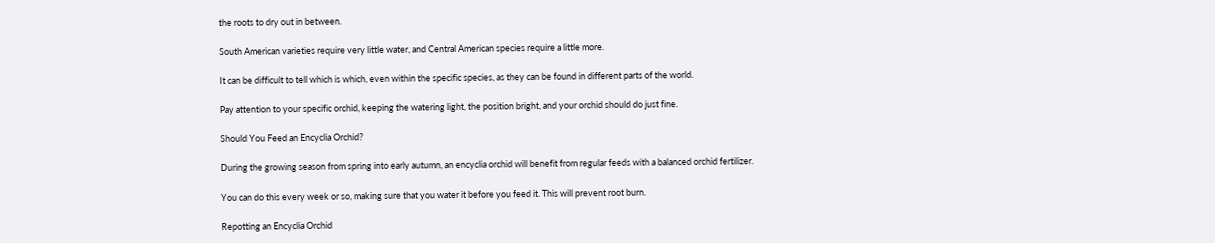the roots to dry out in between.

South American varieties require very little water, and Central American species require a little more.

It can be difficult to tell which is which, even within the specific species, as they can be found in different parts of the world.

Pay attention to your specific orchid, keeping the watering light, the position bright, and your orchid should do just fine.

Should You Feed an Encyclia Orchid?

During the growing season from spring into early autumn, an encyclia orchid will benefit from regular feeds with a balanced orchid fertilizer.

You can do this every week or so, making sure that you water it before you feed it. This will prevent root burn.

Repotting an Encyclia Orchid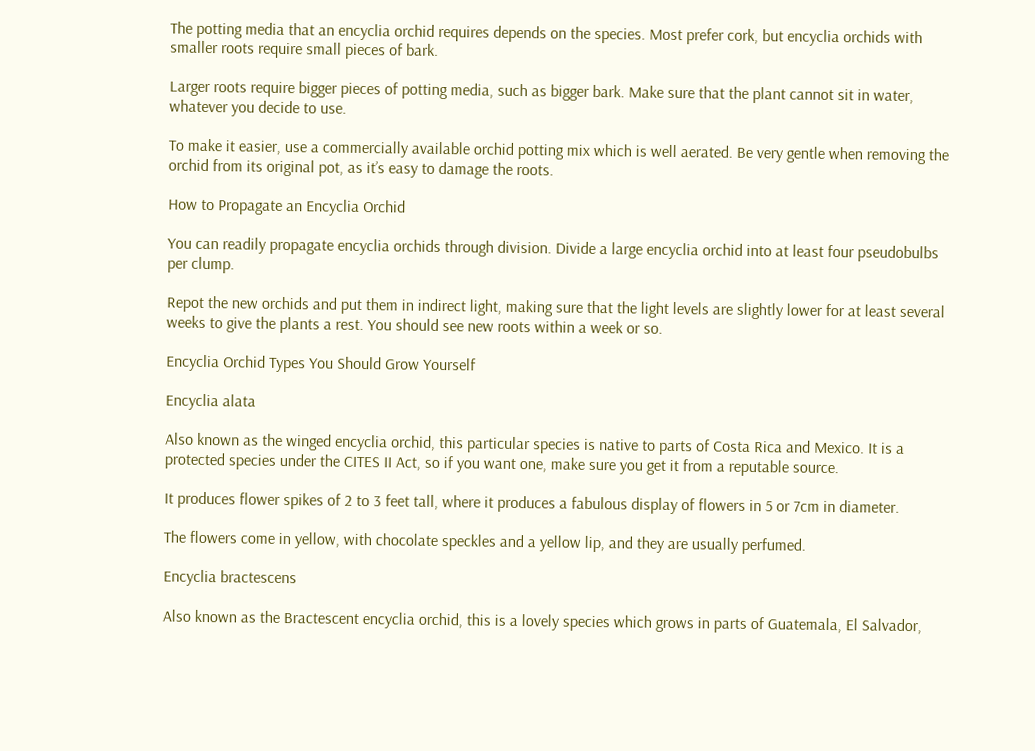The potting media that an encyclia orchid requires depends on the species. Most prefer cork, but encyclia orchids with smaller roots require small pieces of bark.

Larger roots require bigger pieces of potting media, such as bigger bark. Make sure that the plant cannot sit in water, whatever you decide to use.

To make it easier, use a commercially available orchid potting mix which is well aerated. Be very gentle when removing the orchid from its original pot, as it’s easy to damage the roots.

How to Propagate an Encyclia Orchid

You can readily propagate encyclia orchids through division. Divide a large encyclia orchid into at least four pseudobulbs per clump.

Repot the new orchids and put them in indirect light, making sure that the light levels are slightly lower for at least several weeks to give the plants a rest. You should see new roots within a week or so.

Encyclia Orchid Types You Should Grow Yourself

Encyclia alata

Also known as the winged encyclia orchid, this particular species is native to parts of Costa Rica and Mexico. It is a protected species under the CITES II Act, so if you want one, make sure you get it from a reputable source.

It produces flower spikes of 2 to 3 feet tall, where it produces a fabulous display of flowers in 5 or 7cm in diameter.

The flowers come in yellow, with chocolate speckles and a yellow lip, and they are usually perfumed.

Encyclia bractescens

Also known as the Bractescent encyclia orchid, this is a lovely species which grows in parts of Guatemala, El Salvador,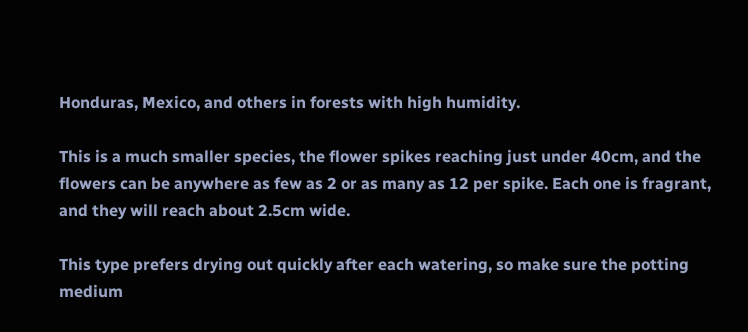Honduras, Mexico, and others in forests with high humidity.

This is a much smaller species, the flower spikes reaching just under 40cm, and the flowers can be anywhere as few as 2 or as many as 12 per spike. Each one is fragrant, and they will reach about 2.5cm wide.

This type prefers drying out quickly after each watering, so make sure the potting medium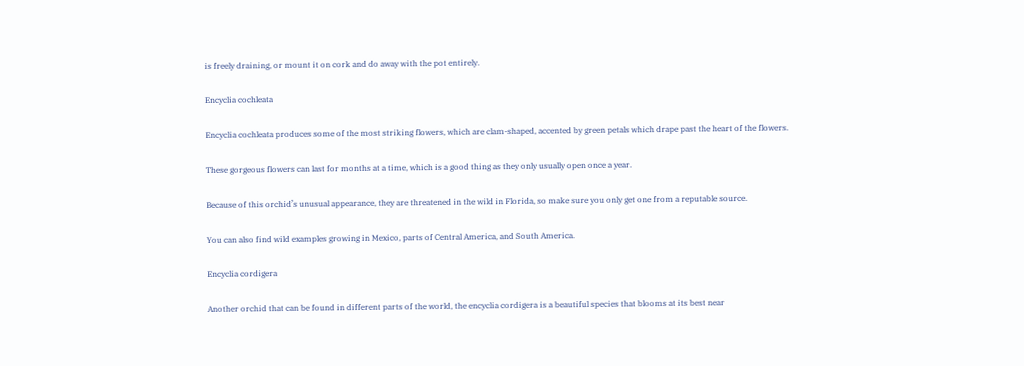is freely draining, or mount it on cork and do away with the pot entirely.

Encyclia cochleata

Encyclia cochleata produces some of the most striking flowers, which are clam-shaped, accented by green petals which drape past the heart of the flowers.

These gorgeous flowers can last for months at a time, which is a good thing as they only usually open once a year.

Because of this orchid’s unusual appearance, they are threatened in the wild in Florida, so make sure you only get one from a reputable source.

You can also find wild examples growing in Mexico, parts of Central America, and South America.

Encyclia cordigera

Another orchid that can be found in different parts of the world, the encyclia cordigera is a beautiful species that blooms at its best near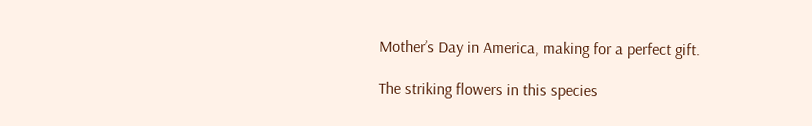Mother’s Day in America, making for a perfect gift.

The striking flowers in this species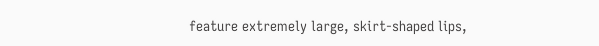feature extremely large, skirt-shaped lips,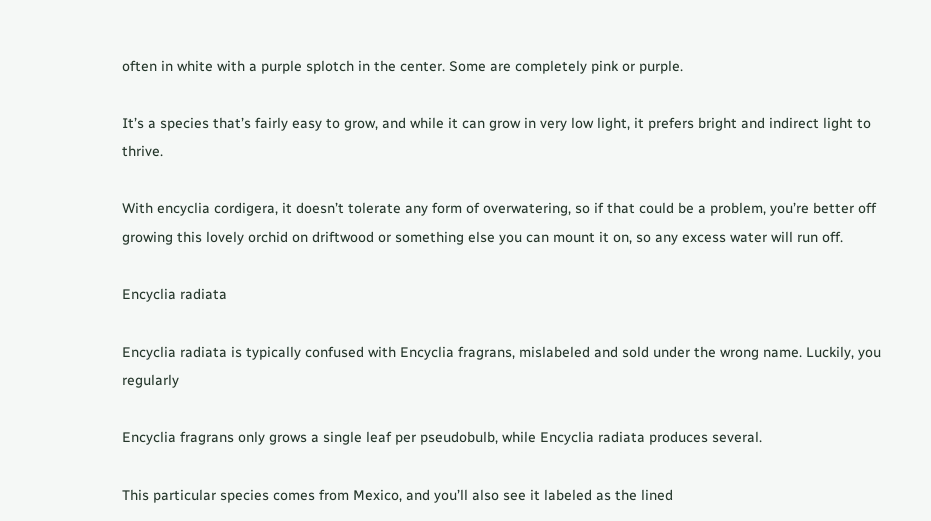often in white with a purple splotch in the center. Some are completely pink or purple.

It’s a species that’s fairly easy to grow, and while it can grow in very low light, it prefers bright and indirect light to thrive.

With encyclia cordigera, it doesn’t tolerate any form of overwatering, so if that could be a problem, you’re better off growing this lovely orchid on driftwood or something else you can mount it on, so any excess water will run off.

Encyclia radiata

Encyclia radiata is typically confused with Encyclia fragrans, mislabeled and sold under the wrong name. Luckily, you regularly

Encyclia fragrans only grows a single leaf per pseudobulb, while Encyclia radiata produces several.

This particular species comes from Mexico, and you’ll also see it labeled as the lined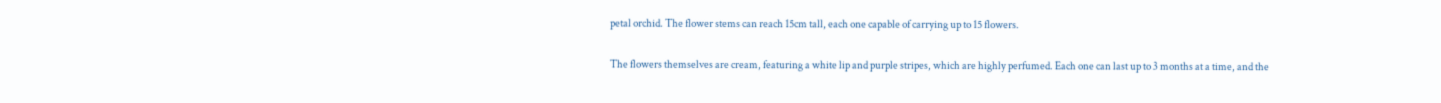petal orchid. The flower stems can reach 15cm tall, each one capable of carrying up to 15 flowers.

The flowers themselves are cream, featuring a white lip and purple stripes, which are highly perfumed. Each one can last up to 3 months at a time, and the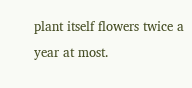plant itself flowers twice a year at most.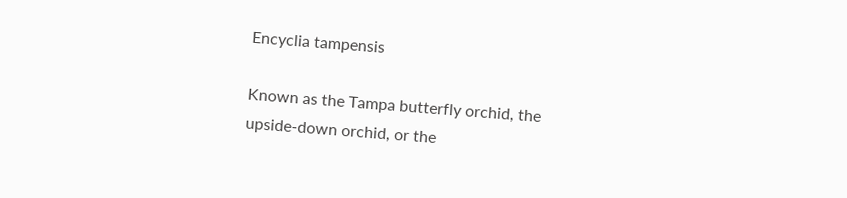Encyclia tampensis

Known as the Tampa butterfly orchid, the upside-down orchid, or the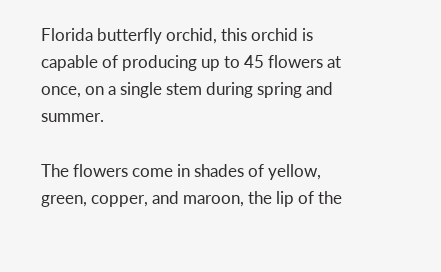Florida butterfly orchid, this orchid is capable of producing up to 45 flowers at once, on a single stem during spring and summer.

The flowers come in shades of yellow, green, copper, and maroon, the lip of the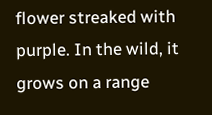flower streaked with purple. In the wild, it grows on a range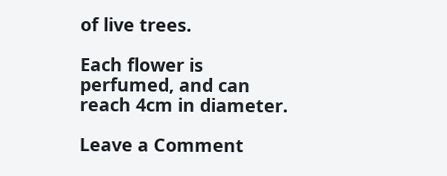of live trees.

Each flower is perfumed, and can reach 4cm in diameter.

Leave a Comment